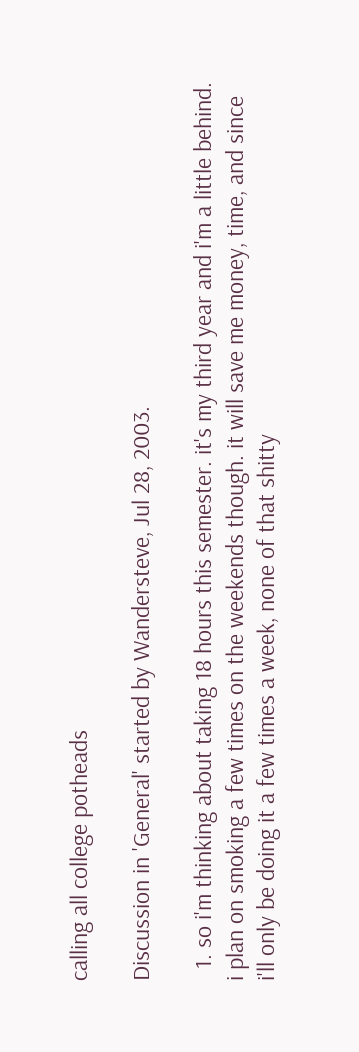calling all college potheads

Discussion in 'General' started by Wandersteve, Jul 28, 2003.

  1. so i'm thinking about taking 18 hours this semester. it's my third year and i'm a little behind. i plan on smoking a few times on the weekends though. it will save me money, time, and since i'll only be doing it a few times a week, none of that shitty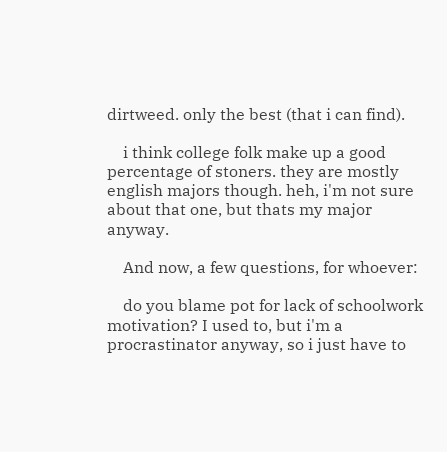dirtweed. only the best (that i can find).

    i think college folk make up a good percentage of stoners. they are mostly english majors though. heh, i'm not sure about that one, but thats my major anyway.

    And now, a few questions, for whoever:

    do you blame pot for lack of schoolwork motivation? I used to, but i'm a procrastinator anyway, so i just have to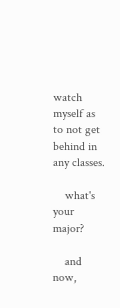watch myself as to not get behind in any classes.

    what's your major?

    and now,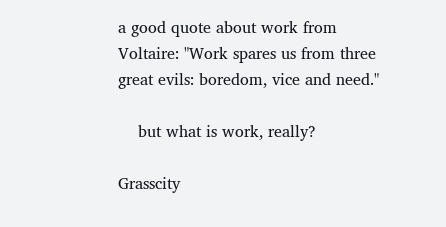a good quote about work from Voltaire: "Work spares us from three great evils: boredom, vice and need."

    but what is work, really?

Grasscity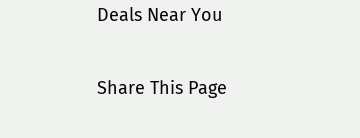Deals Near You


Share This Page